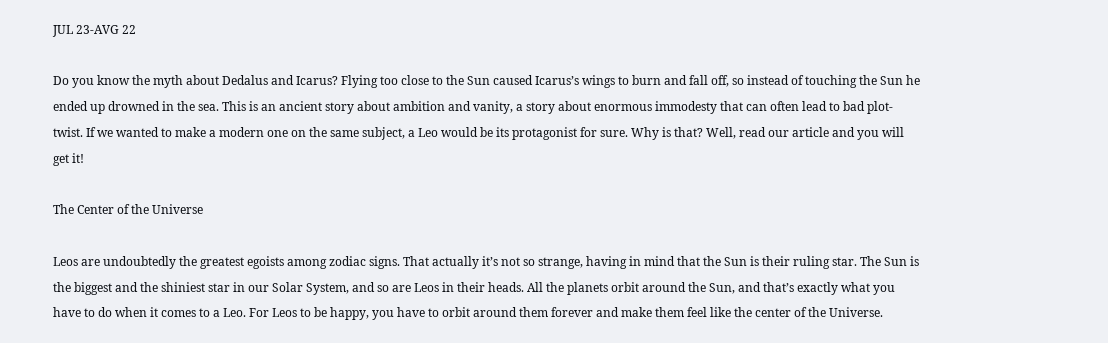JUL 23-AVG 22

Do you know the myth about Dedalus and Icarus? Flying too close to the Sun caused Icarus’s wings to burn and fall off, so instead of touching the Sun he ended up drowned in the sea. This is an ancient story about ambition and vanity, a story about enormous immodesty that can often lead to bad plot-twist. If we wanted to make a modern one on the same subject, a Leo would be its protagonist for sure. Why is that? Well, read our article and you will get it!

The Center of the Universe

Leos are undoubtedly the greatest egoists among zodiac signs. That actually it’s not so strange, having in mind that the Sun is their ruling star. The Sun is the biggest and the shiniest star in our Solar System, and so are Leos in their heads. All the planets orbit around the Sun, and that’s exactly what you have to do when it comes to a Leo. For Leos to be happy, you have to orbit around them forever and make them feel like the center of the Universe.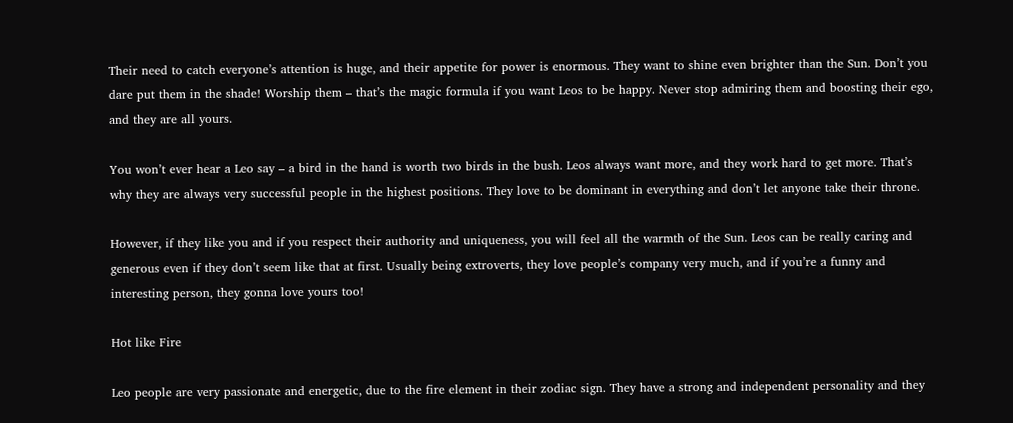Their need to catch everyone’s attention is huge, and their appetite for power is enormous. They want to shine even brighter than the Sun. Don’t you dare put them in the shade! Worship them – that’s the magic formula if you want Leos to be happy. Never stop admiring them and boosting their ego, and they are all yours.

You won’t ever hear a Leo say – a bird in the hand is worth two birds in the bush. Leos always want more, and they work hard to get more. That’s why they are always very successful people in the highest positions. They love to be dominant in everything and don’t let anyone take their throne.

However, if they like you and if you respect their authority and uniqueness, you will feel all the warmth of the Sun. Leos can be really caring and generous even if they don’t seem like that at first. Usually being extroverts, they love people’s company very much, and if you’re a funny and interesting person, they gonna love yours too!

Hot like Fire

Leo people are very passionate and energetic, due to the fire element in their zodiac sign. They have a strong and independent personality and they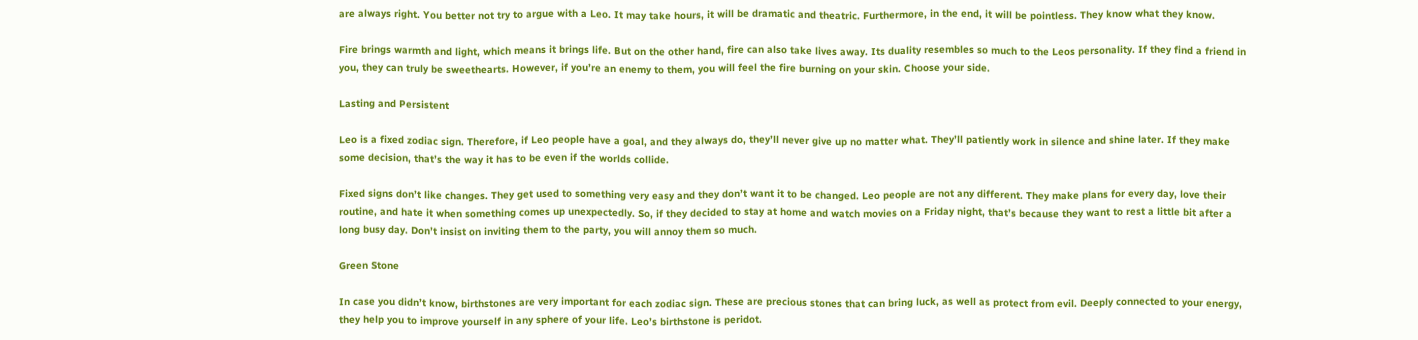are always right. You better not try to argue with a Leo. It may take hours, it will be dramatic and theatric. Furthermore, in the end, it will be pointless. They know what they know.

Fire brings warmth and light, which means it brings life. But on the other hand, fire can also take lives away. Its duality resembles so much to the Leos personality. If they find a friend in you, they can truly be sweethearts. However, if you’re an enemy to them, you will feel the fire burning on your skin. Choose your side.

Lasting and Persistent

Leo is a fixed zodiac sign. Therefore, if Leo people have a goal, and they always do, they’ll never give up no matter what. They’ll patiently work in silence and shine later. If they make some decision, that’s the way it has to be even if the worlds collide.

Fixed signs don’t like changes. They get used to something very easy and they don’t want it to be changed. Leo people are not any different. They make plans for every day, love their routine, and hate it when something comes up unexpectedly. So, if they decided to stay at home and watch movies on a Friday night, that’s because they want to rest a little bit after a long busy day. Don’t insist on inviting them to the party, you will annoy them so much.

Green Stone

In case you didn’t know, birthstones are very important for each zodiac sign. These are precious stones that can bring luck, as well as protect from evil. Deeply connected to your energy, they help you to improve yourself in any sphere of your life. Leo’s birthstone is peridot.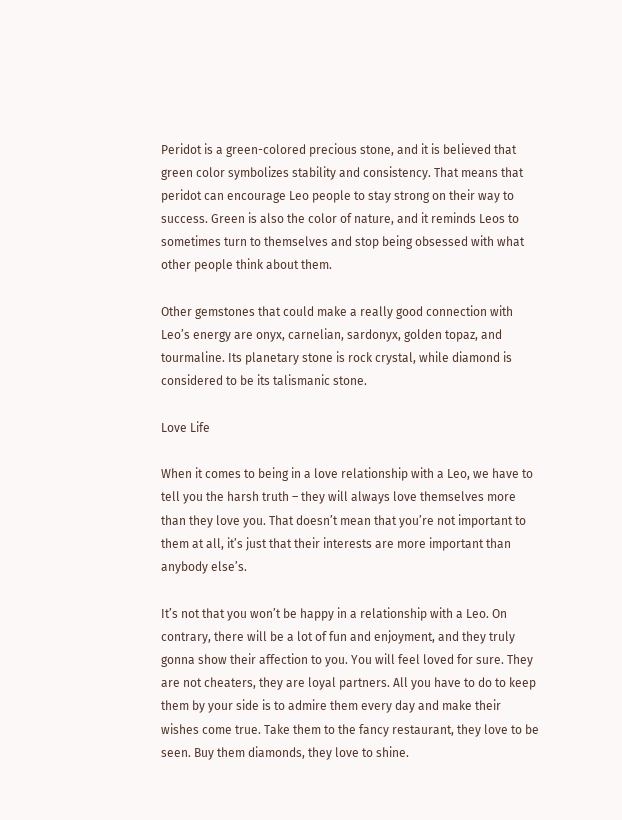Peridot is a green-colored precious stone, and it is believed that green color symbolizes stability and consistency. That means that peridot can encourage Leo people to stay strong on their way to success. Green is also the color of nature, and it reminds Leos to sometimes turn to themselves and stop being obsessed with what other people think about them.

Other gemstones that could make a really good connection with Leo’s energy are onyx, carnelian, sardonyx, golden topaz, and tourmaline. Its planetary stone is rock crystal, while diamond is considered to be its talismanic stone.

Love Life

When it comes to being in a love relationship with a Leo, we have to tell you the harsh truth – they will always love themselves more than they love you. That doesn’t mean that you’re not important to them at all, it’s just that their interests are more important than anybody else’s.

It’s not that you won’t be happy in a relationship with a Leo. On contrary, there will be a lot of fun and enjoyment, and they truly gonna show their affection to you. You will feel loved for sure. They are not cheaters, they are loyal partners. All you have to do to keep them by your side is to admire them every day and make their wishes come true. Take them to the fancy restaurant, they love to be seen. Buy them diamonds, they love to shine.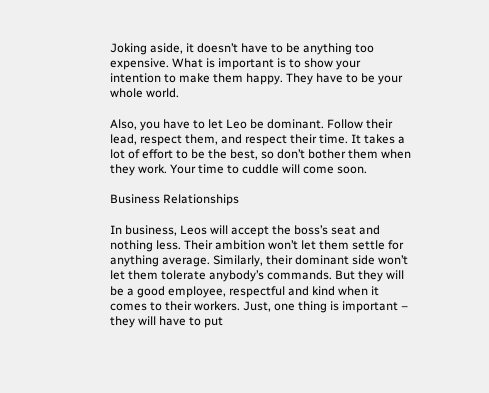Joking aside, it doesn’t have to be anything too expensive. What is important is to show your intention to make them happy. They have to be your whole world.

Also, you have to let Leo be dominant. Follow their lead, respect them, and respect their time. It takes a lot of effort to be the best, so don’t bother them when they work. Your time to cuddle will come soon.

Business Relationships

In business, Leos will accept the boss’s seat and nothing less. Their ambition won’t let them settle for anything average. Similarly, their dominant side won’t let them tolerate anybody’s commands. But they will be a good employee, respectful and kind when it comes to their workers. Just, one thing is important – they will have to put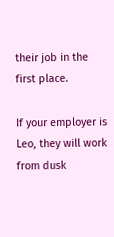their job in the first place.

If your employer is Leo, they will work from dusk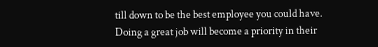till down to be the best employee you could have. Doing a great job will become a priority in their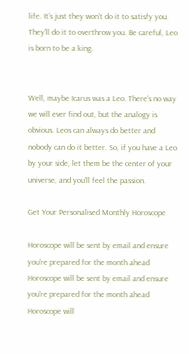life. It’s just they won’t do it to satisfy you. They’ll do it to overthrow you. Be careful, Leo is born to be a king.


Well, maybe Icarus was a Leo. There’s no way we will ever find out, but the analogy is obvious. Leos can always do better and nobody can do it better. So, if you have a Leo by your side, let them be the center of your universe, and you’ll feel the passion.

Get Your Personalised Monthly Horoscope

Horoscope will be sent by email and ensure you're prepared for the month ahead
Horoscope will be sent by email and ensure you're prepared for the month ahead
Horoscope will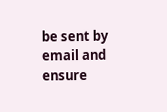be sent by email and ensure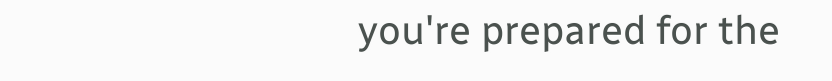you're prepared for the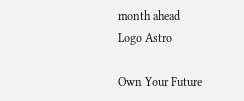month ahead
Logo Astro

Own Your Future